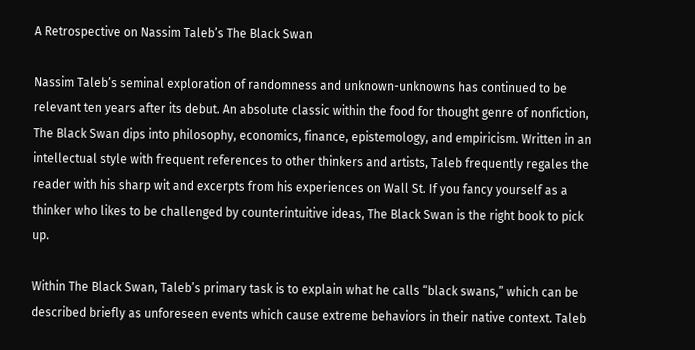A Retrospective on Nassim Taleb’s The Black Swan

Nassim Taleb’s seminal exploration of randomness and unknown-unknowns has continued to be relevant ten years after its debut. An absolute classic within the food for thought genre of nonfiction, The Black Swan dips into philosophy, economics, finance, epistemology, and empiricism. Written in an intellectual style with frequent references to other thinkers and artists, Taleb frequently regales the reader with his sharp wit and excerpts from his experiences on Wall St. If you fancy yourself as a thinker who likes to be challenged by counterintuitive ideas, The Black Swan is the right book to pick up.

Within The Black Swan, Taleb’s primary task is to explain what he calls “black swans,” which can be described briefly as unforeseen events which cause extreme behaviors in their native context. Taleb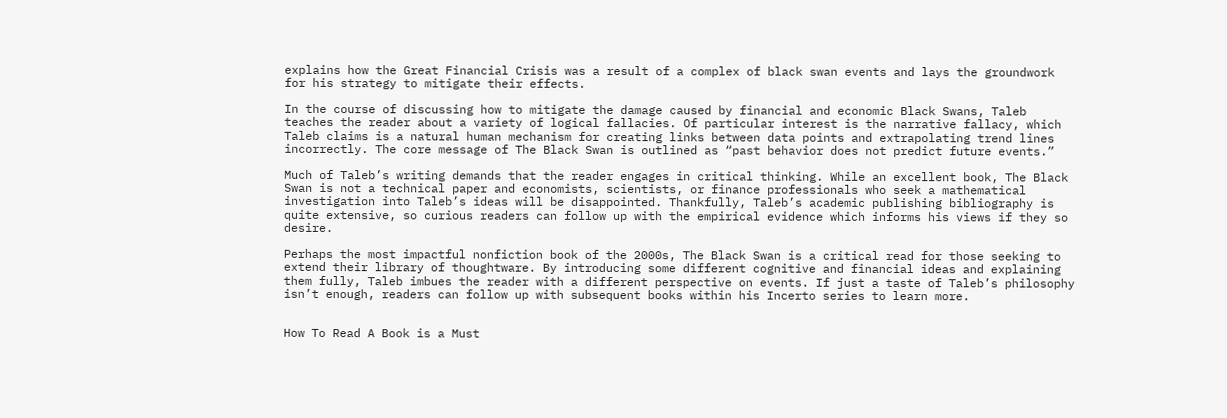explains how the Great Financial Crisis was a result of a complex of black swan events and lays the groundwork for his strategy to mitigate their effects.

In the course of discussing how to mitigate the damage caused by financial and economic Black Swans, Taleb teaches the reader about a variety of logical fallacies. Of particular interest is the narrative fallacy, which Taleb claims is a natural human mechanism for creating links between data points and extrapolating trend lines incorrectly. The core message of The Black Swan is outlined as “past behavior does not predict future events.”

Much of Taleb’s writing demands that the reader engages in critical thinking. While an excellent book, The Black Swan is not a technical paper and economists, scientists, or finance professionals who seek a mathematical investigation into Taleb’s ideas will be disappointed. Thankfully, Taleb’s academic publishing bibliography is quite extensive, so curious readers can follow up with the empirical evidence which informs his views if they so desire.

Perhaps the most impactful nonfiction book of the 2000s, The Black Swan is a critical read for those seeking to extend their library of thoughtware. By introducing some different cognitive and financial ideas and explaining them fully, Taleb imbues the reader with a different perspective on events. If just a taste of Taleb’s philosophy isn’t enough, readers can follow up with subsequent books within his Incerto series to learn more.


How To Read A Book is a Must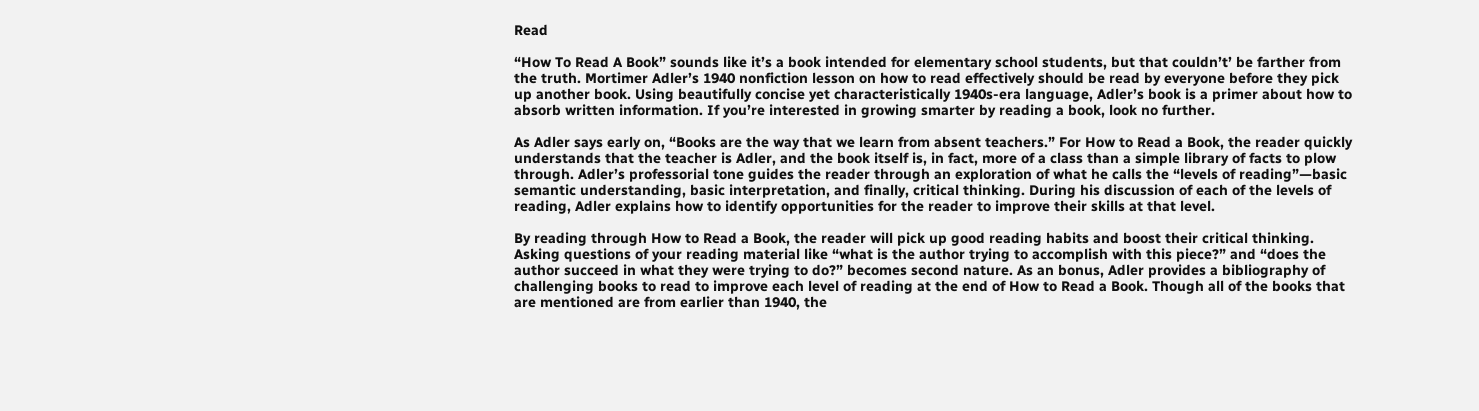Read

“How To Read A Book” sounds like it’s a book intended for elementary school students, but that couldn’t’ be farther from the truth. Mortimer Adler’s 1940 nonfiction lesson on how to read effectively should be read by everyone before they pick up another book. Using beautifully concise yet characteristically 1940s-era language, Adler’s book is a primer about how to absorb written information. If you’re interested in growing smarter by reading a book, look no further.

As Adler says early on, “Books are the way that we learn from absent teachers.” For How to Read a Book, the reader quickly understands that the teacher is Adler, and the book itself is, in fact, more of a class than a simple library of facts to plow through. Adler’s professorial tone guides the reader through an exploration of what he calls the “levels of reading”—basic semantic understanding, basic interpretation, and finally, critical thinking. During his discussion of each of the levels of reading, Adler explains how to identify opportunities for the reader to improve their skills at that level.

By reading through How to Read a Book, the reader will pick up good reading habits and boost their critical thinking. Asking questions of your reading material like “what is the author trying to accomplish with this piece?” and “does the author succeed in what they were trying to do?” becomes second nature. As an bonus, Adler provides a bibliography of challenging books to read to improve each level of reading at the end of How to Read a Book. Though all of the books that are mentioned are from earlier than 1940, the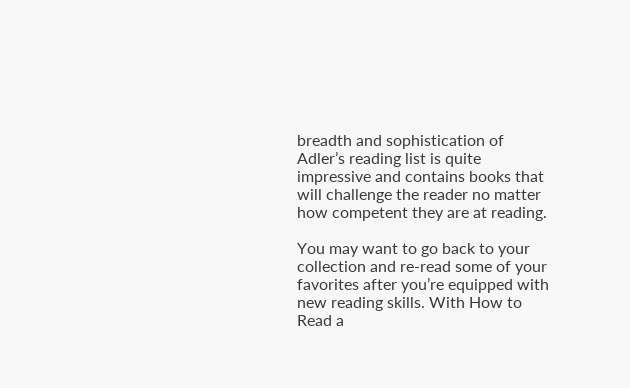breadth and sophistication of Adler’s reading list is quite impressive and contains books that will challenge the reader no matter how competent they are at reading.

You may want to go back to your collection and re-read some of your favorites after you’re equipped with new reading skills. With How to Read a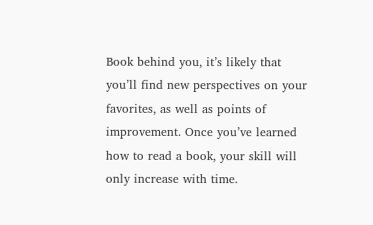Book behind you, it’s likely that you’ll find new perspectives on your favorites, as well as points of improvement. Once you’ve learned how to read a book, your skill will only increase with time.